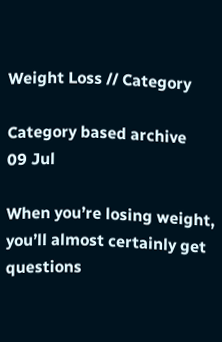Weight Loss // Category

Category based archive
09 Jul

When you’re losing weight, you’ll almost certainly get questions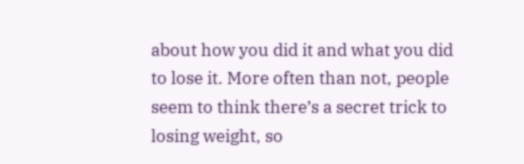about how you did it and what you did to lose it. More often than not, people seem to think there’s a secret trick to losing weight, so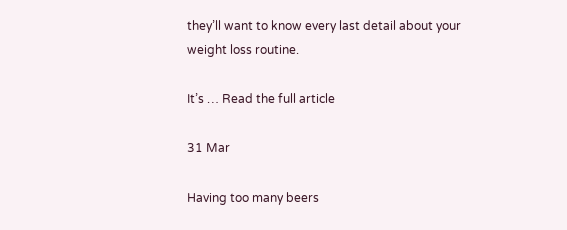they’ll want to know every last detail about your weight loss routine.

It’s … Read the full article

31 Mar

Having too many beers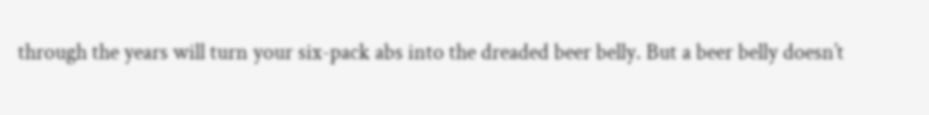through the years will turn your six-pack abs into the dreaded beer belly. But a beer belly doesn’t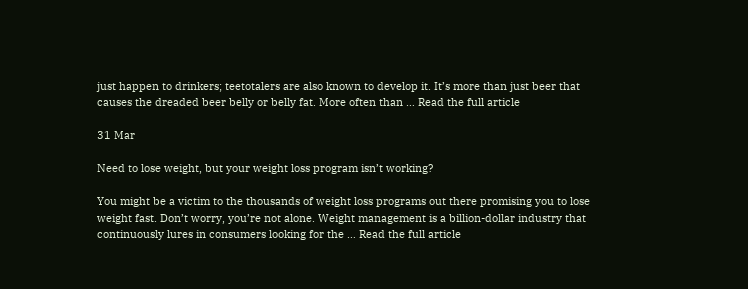just happen to drinkers; teetotalers are also known to develop it. It’s more than just beer that causes the dreaded beer belly or belly fat. More often than … Read the full article

31 Mar

Need to lose weight, but your weight loss program isn’t working?

You might be a victim to the thousands of weight loss programs out there promising you to lose weight fast. Don’t worry, you’re not alone. Weight management is a billion-dollar industry that continuously lures in consumers looking for the … Read the full article